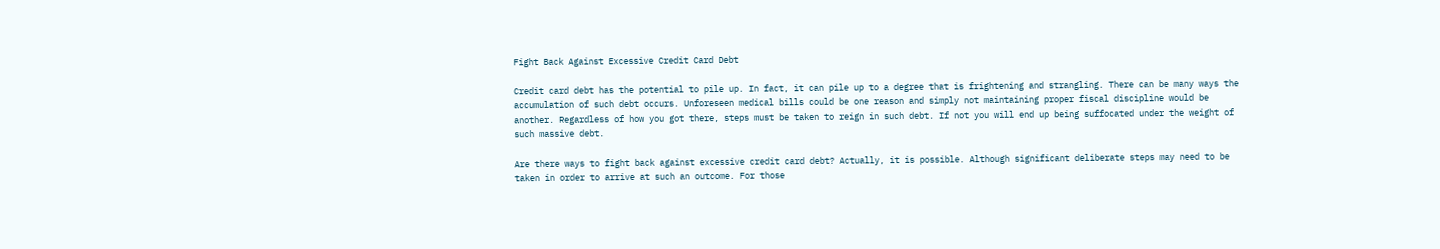Fight Back Against Excessive Credit Card Debt

Credit card debt has the potential to pile up. In fact, it can pile up to a degree that is frightening and strangling. There can be many ways the accumulation of such debt occurs. Unforeseen medical bills could be one reason and simply not maintaining proper fiscal discipline would be another. Regardless of how you got there, steps must be taken to reign in such debt. If not you will end up being suffocated under the weight of such massive debt.

Are there ways to fight back against excessive credit card debt? Actually, it is possible. Although significant deliberate steps may need to be taken in order to arrive at such an outcome. For those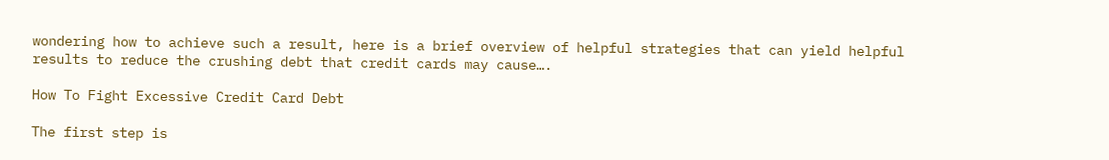wondering how to achieve such a result, here is a brief overview of helpful strategies that can yield helpful results to reduce the crushing debt that credit cards may cause….

How To Fight Excessive Credit Card Debt

The first step is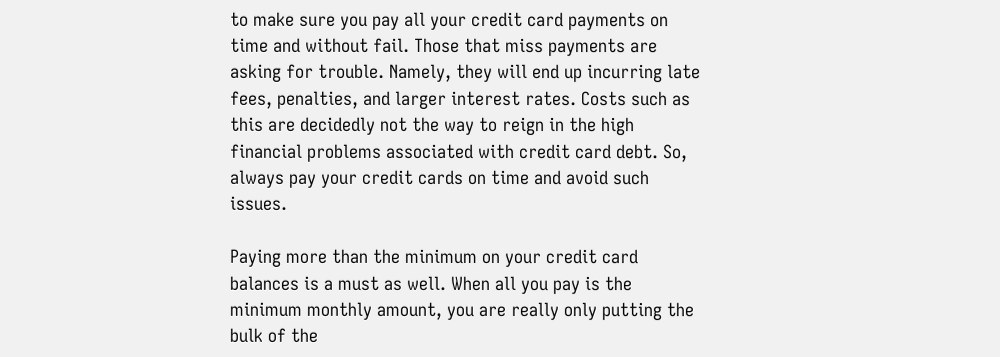to make sure you pay all your credit card payments on time and without fail. Those that miss payments are asking for trouble. Namely, they will end up incurring late fees, penalties, and larger interest rates. Costs such as this are decidedly not the way to reign in the high financial problems associated with credit card debt. So, always pay your credit cards on time and avoid such issues.

Paying more than the minimum on your credit card balances is a must as well. When all you pay is the minimum monthly amount, you are really only putting the bulk of the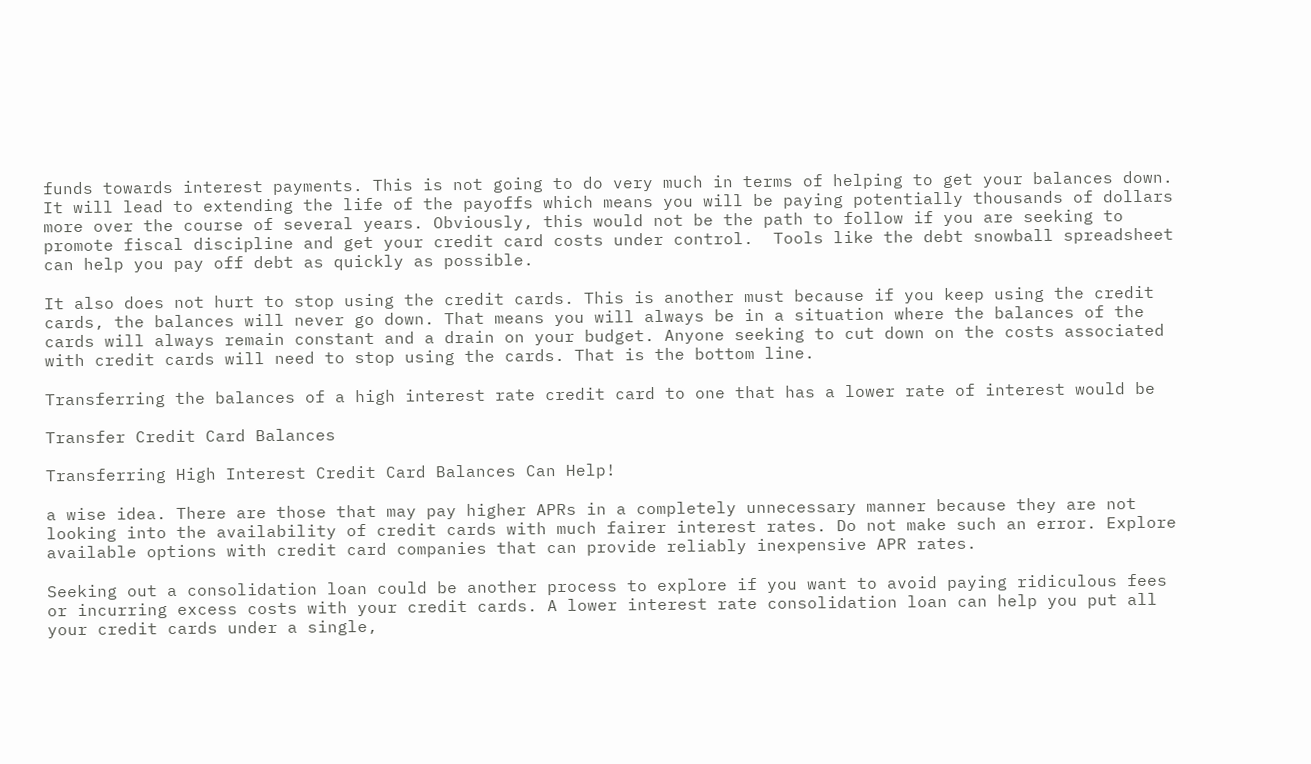funds towards interest payments. This is not going to do very much in terms of helping to get your balances down. It will lead to extending the life of the payoffs which means you will be paying potentially thousands of dollars more over the course of several years. Obviously, this would not be the path to follow if you are seeking to promote fiscal discipline and get your credit card costs under control.  Tools like the debt snowball spreadsheet can help you pay off debt as quickly as possible.

It also does not hurt to stop using the credit cards. This is another must because if you keep using the credit cards, the balances will never go down. That means you will always be in a situation where the balances of the cards will always remain constant and a drain on your budget. Anyone seeking to cut down on the costs associated with credit cards will need to stop using the cards. That is the bottom line.

Transferring the balances of a high interest rate credit card to one that has a lower rate of interest would be

Transfer Credit Card Balances

Transferring High Interest Credit Card Balances Can Help!

a wise idea. There are those that may pay higher APRs in a completely unnecessary manner because they are not looking into the availability of credit cards with much fairer interest rates. Do not make such an error. Explore available options with credit card companies that can provide reliably inexpensive APR rates.

Seeking out a consolidation loan could be another process to explore if you want to avoid paying ridiculous fees or incurring excess costs with your credit cards. A lower interest rate consolidation loan can help you put all your credit cards under a single,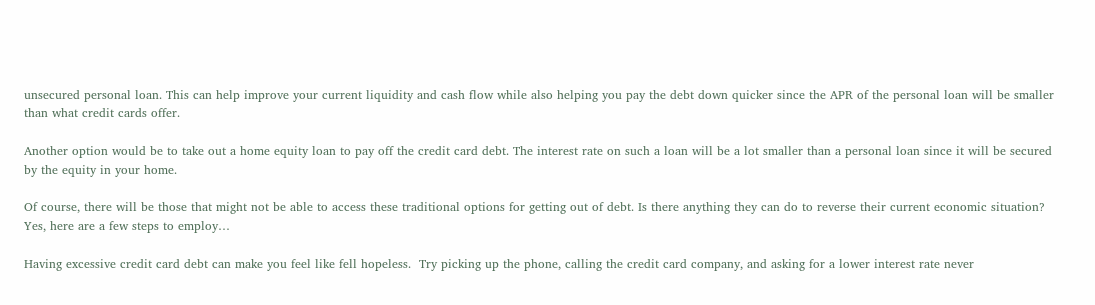unsecured personal loan. This can help improve your current liquidity and cash flow while also helping you pay the debt down quicker since the APR of the personal loan will be smaller than what credit cards offer.

Another option would be to take out a home equity loan to pay off the credit card debt. The interest rate on such a loan will be a lot smaller than a personal loan since it will be secured by the equity in your home.

Of course, there will be those that might not be able to access these traditional options for getting out of debt. Is there anything they can do to reverse their current economic situation? Yes, here are a few steps to employ…

Having excessive credit card debt can make you feel like fell hopeless.  Try picking up the phone, calling the credit card company, and asking for a lower interest rate never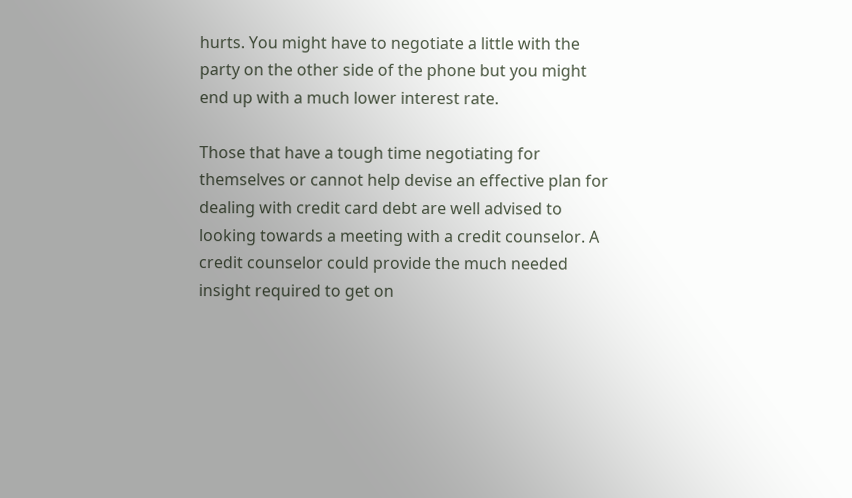hurts. You might have to negotiate a little with the party on the other side of the phone but you might end up with a much lower interest rate.

Those that have a tough time negotiating for themselves or cannot help devise an effective plan for dealing with credit card debt are well advised to looking towards a meeting with a credit counselor. A credit counselor could provide the much needed insight required to get on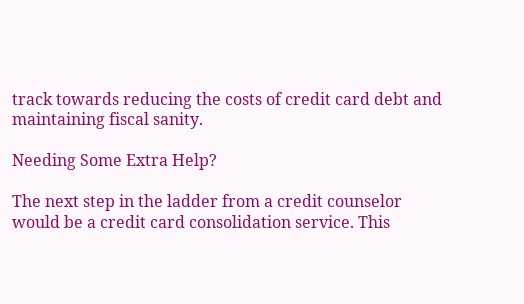track towards reducing the costs of credit card debt and maintaining fiscal sanity.

Needing Some Extra Help?

The next step in the ladder from a credit counselor would be a credit card consolidation service. This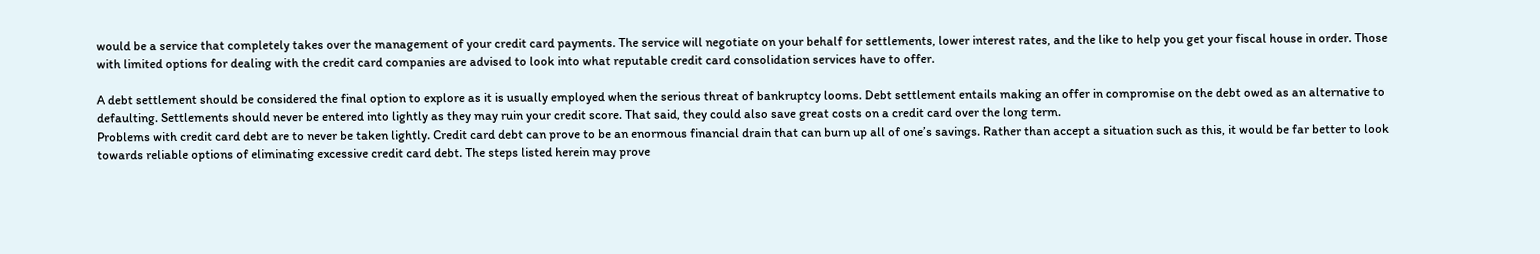would be a service that completely takes over the management of your credit card payments. The service will negotiate on your behalf for settlements, lower interest rates, and the like to help you get your fiscal house in order. Those with limited options for dealing with the credit card companies are advised to look into what reputable credit card consolidation services have to offer.

A debt settlement should be considered the final option to explore as it is usually employed when the serious threat of bankruptcy looms. Debt settlement entails making an offer in compromise on the debt owed as an alternative to defaulting. Settlements should never be entered into lightly as they may ruin your credit score. That said, they could also save great costs on a credit card over the long term.
Problems with credit card debt are to never be taken lightly. Credit card debt can prove to be an enormous financial drain that can burn up all of one’s savings. Rather than accept a situation such as this, it would be far better to look towards reliable options of eliminating excessive credit card debt. The steps listed herein may prove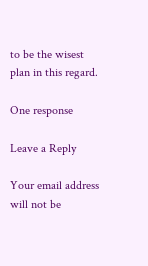to be the wisest plan in this regard.

One response

Leave a Reply

Your email address will not be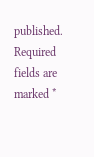published. Required fields are marked *